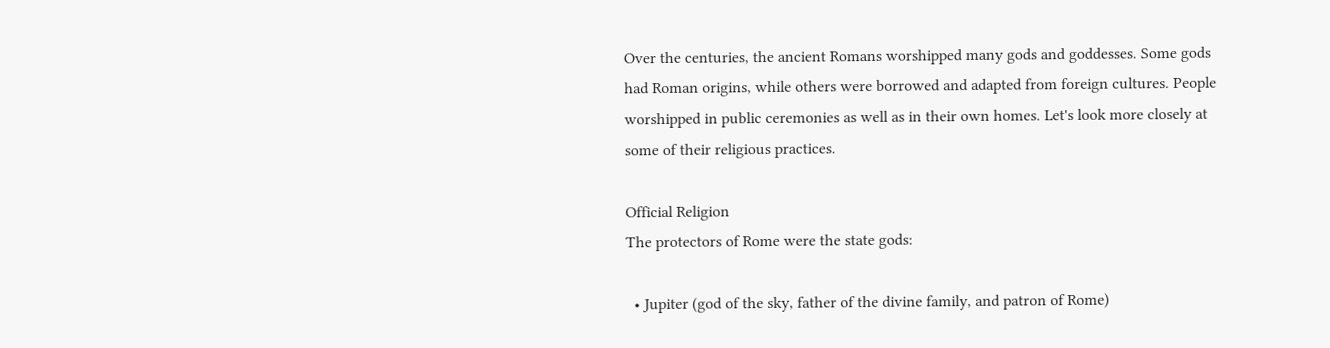Over the centuries, the ancient Romans worshipped many gods and goddesses. Some gods had Roman origins, while others were borrowed and adapted from foreign cultures. People worshipped in public ceremonies as well as in their own homes. Let's look more closely at some of their religious practices.

Official Religion
The protectors of Rome were the state gods:

  • Jupiter (god of the sky, father of the divine family, and patron of Rome)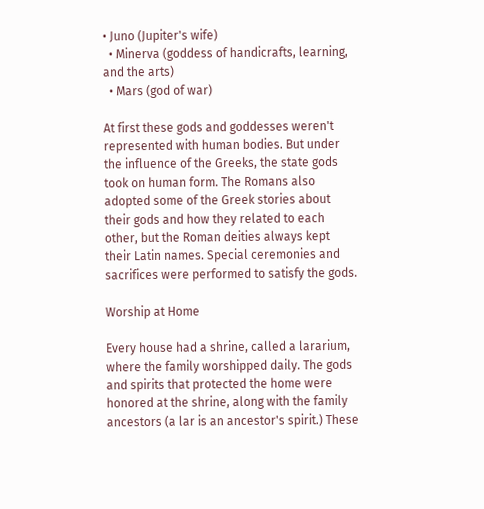• Juno (Jupiter's wife)
  • Minerva (goddess of handicrafts, learning, and the arts)
  • Mars (god of war)

At first these gods and goddesses weren't represented with human bodies. But under the influence of the Greeks, the state gods took on human form. The Romans also adopted some of the Greek stories about their gods and how they related to each other, but the Roman deities always kept their Latin names. Special ceremonies and sacrifices were performed to satisfy the gods.

Worship at Home

Every house had a shrine, called a lararium, where the family worshipped daily. The gods and spirits that protected the home were honored at the shrine, along with the family ancestors (a lar is an ancestor's spirit.) These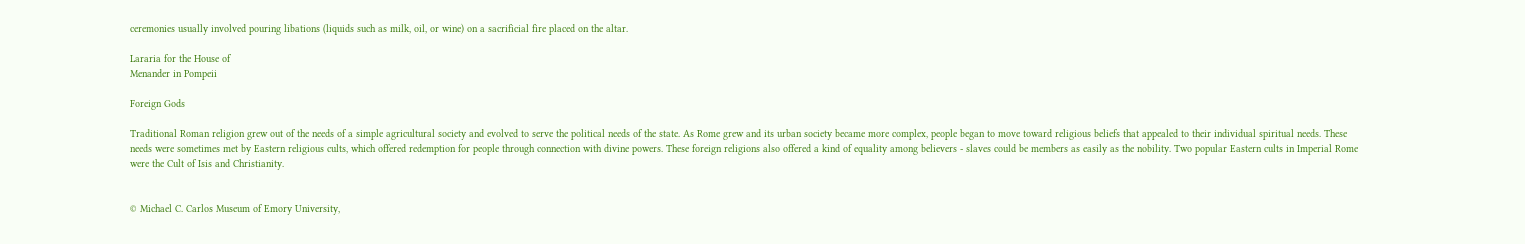ceremonies usually involved pouring libations (liquids such as milk, oil, or wine) on a sacrificial fire placed on the altar.

Lararia for the House of
Menander in Pompeii

Foreign Gods

Traditional Roman religion grew out of the needs of a simple agricultural society and evolved to serve the political needs of the state. As Rome grew and its urban society became more complex, people began to move toward religious beliefs that appealed to their individual spiritual needs. These needs were sometimes met by Eastern religious cults, which offered redemption for people through connection with divine powers. These foreign religions also offered a kind of equality among believers - slaves could be members as easily as the nobility. Two popular Eastern cults in Imperial Rome were the Cult of Isis and Christianity.


© Michael C. Carlos Museum of Emory University,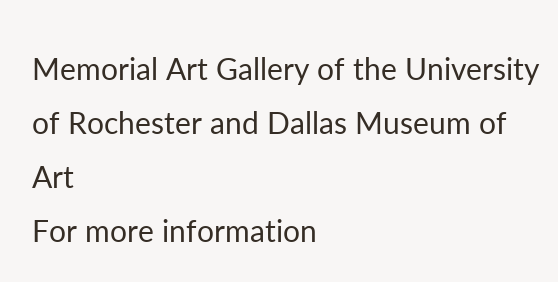Memorial Art Gallery of the University of Rochester and Dallas Museum of Art
For more information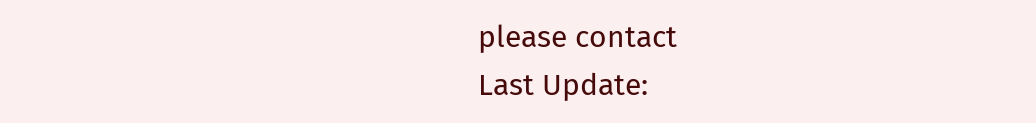please contact
Last Update: